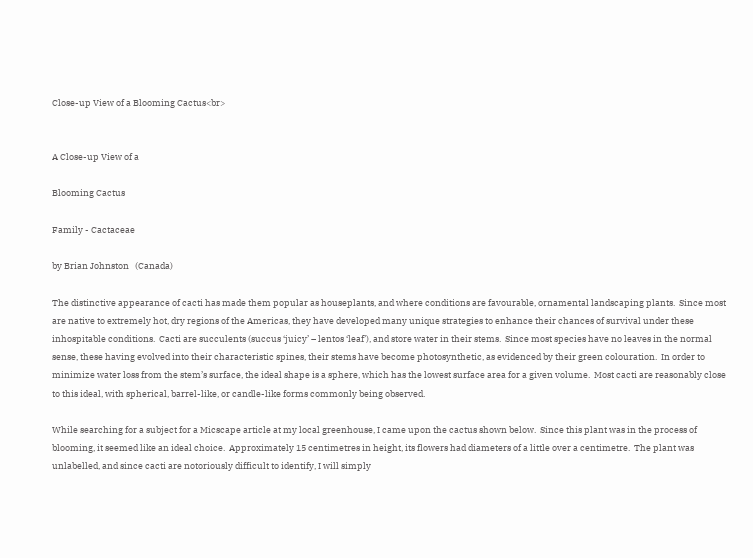Close-up View of a Blooming Cactus<br>


A Close-up View of a

Blooming Cactus

Family - Cactaceae

by Brian Johnston   (Canada)

The distinctive appearance of cacti has made them popular as houseplants, and where conditions are favourable, ornamental landscaping plants.  Since most are native to extremely hot, dry regions of the Americas, they have developed many unique strategies to enhance their chances of survival under these inhospitable conditions.  Cacti are succulents (succus ‘juicy’ – lentos ‘leaf’), and store water in their stems.  Since most species have no leaves in the normal sense, these having evolved into their characteristic spines, their stems have become photosynthetic, as evidenced by their green colouration.  In order to minimize water loss from the stem’s surface, the ideal shape is a sphere, which has the lowest surface area for a given volume.  Most cacti are reasonably close to this ideal, with spherical, barrel-like, or candle-like forms commonly being observed.

While searching for a subject for a Micscape article at my local greenhouse, I came upon the cactus shown below.  Since this plant was in the process of blooming, it seemed like an ideal choice.  Approximately 15 centimetres in height, its flowers had diameters of a little over a centimetre.  The plant was unlabelled, and since cacti are notoriously difficult to identify, I will simply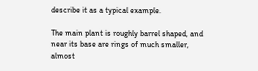describe it as a typical example.

The main plant is roughly barrel shaped, and near its base are rings of much smaller, almost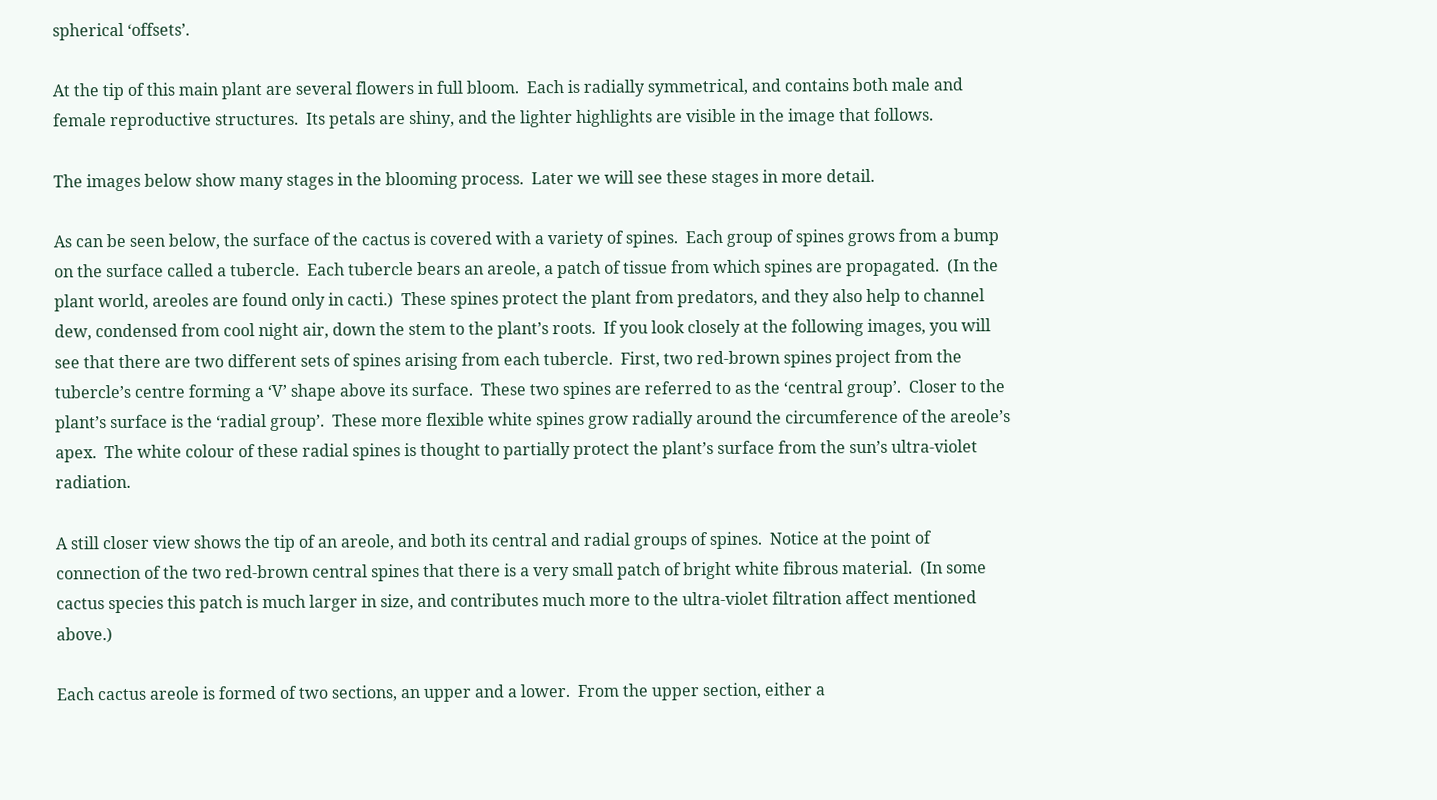spherical ‘offsets’.

At the tip of this main plant are several flowers in full bloom.  Each is radially symmetrical, and contains both male and female reproductive structures.  Its petals are shiny, and the lighter highlights are visible in the image that follows.

The images below show many stages in the blooming process.  Later we will see these stages in more detail.

As can be seen below, the surface of the cactus is covered with a variety of spines.  Each group of spines grows from a bump on the surface called a tubercle.  Each tubercle bears an areole, a patch of tissue from which spines are propagated.  (In the plant world, areoles are found only in cacti.)  These spines protect the plant from predators, and they also help to channel dew, condensed from cool night air, down the stem to the plant’s roots.  If you look closely at the following images, you will see that there are two different sets of spines arising from each tubercle.  First, two red-brown spines project from the tubercle’s centre forming a ‘V’ shape above its surface.  These two spines are referred to as the ‘central group’.  Closer to the plant’s surface is the ‘radial group’.  These more flexible white spines grow radially around the circumference of the areole’s apex.  The white colour of these radial spines is thought to partially protect the plant’s surface from the sun’s ultra-violet radiation.

A still closer view shows the tip of an areole, and both its central and radial groups of spines.  Notice at the point of connection of the two red-brown central spines that there is a very small patch of bright white fibrous material.  (In some cactus species this patch is much larger in size, and contributes much more to the ultra-violet filtration affect mentioned above.)

Each cactus areole is formed of two sections, an upper and a lower.  From the upper section, either a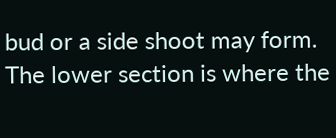bud or a side shoot may form.  The lower section is where the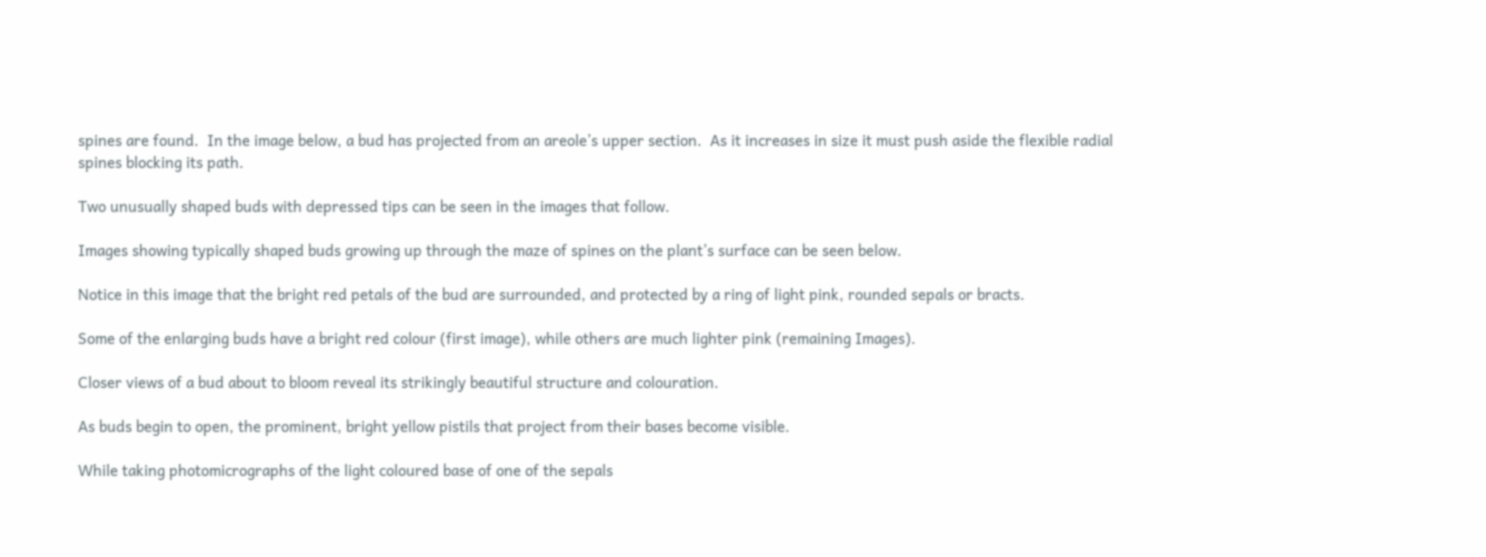spines are found.  In the image below, a bud has projected from an areole’s upper section.  As it increases in size it must push aside the flexible radial spines blocking its path.

Two unusually shaped buds with depressed tips can be seen in the images that follow.

Images showing typically shaped buds growing up through the maze of spines on the plant’s surface can be seen below.

Notice in this image that the bright red petals of the bud are surrounded, and protected by a ring of light pink, rounded sepals or bracts.

Some of the enlarging buds have a bright red colour (first image), while others are much lighter pink (remaining Images).

Closer views of a bud about to bloom reveal its strikingly beautiful structure and colouration.

As buds begin to open, the prominent, bright yellow pistils that project from their bases become visible.

While taking photomicrographs of the light coloured base of one of the sepals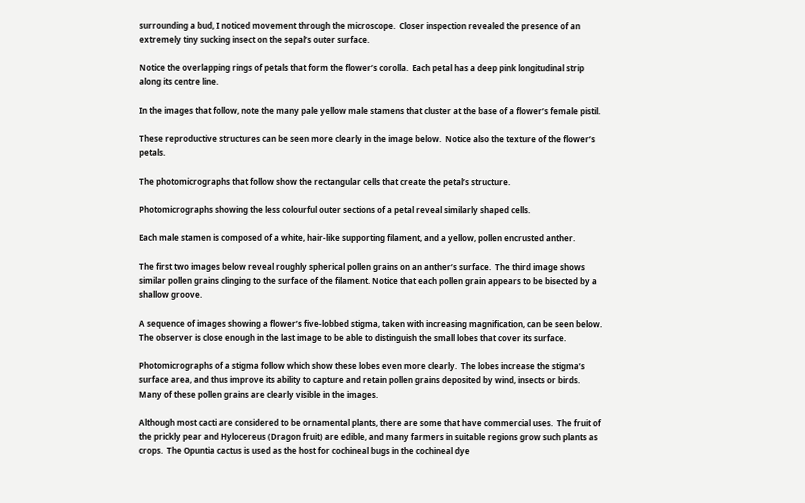surrounding a bud, I noticed movement through the microscope.  Closer inspection revealed the presence of an extremely tiny sucking insect on the sepal’s outer surface.

Notice the overlapping rings of petals that form the flower’s corolla.  Each petal has a deep pink longitudinal strip along its centre line.

In the images that follow, note the many pale yellow male stamens that cluster at the base of a flower’s female pistil.

These reproductive structures can be seen more clearly in the image below.  Notice also the texture of the flower’s petals.

The photomicrographs that follow show the rectangular cells that create the petal’s structure.

Photomicrographs showing the less colourful outer sections of a petal reveal similarly shaped cells.

Each male stamen is composed of a white, hair-like supporting filament, and a yellow, pollen encrusted anther.

The first two images below reveal roughly spherical pollen grains on an anther’s surface.  The third image shows similar pollen grains clinging to the surface of the filament. Notice that each pollen grain appears to be bisected by a shallow groove.

A sequence of images showing a flower’s five-lobbed stigma, taken with increasing magnification, can be seen below.  The observer is close enough in the last image to be able to distinguish the small lobes that cover its surface.

Photomicrographs of a stigma follow which show these lobes even more clearly.  The lobes increase the stigma’s surface area, and thus improve its ability to capture and retain pollen grains deposited by wind, insects or birds.  Many of these pollen grains are clearly visible in the images.

Although most cacti are considered to be ornamental plants, there are some that have commercial uses.  The fruit of the prickly pear and Hylocereus (Dragon fruit) are edible, and many farmers in suitable regions grow such plants as crops.  The Opuntia cactus is used as the host for cochineal bugs in the cochineal dye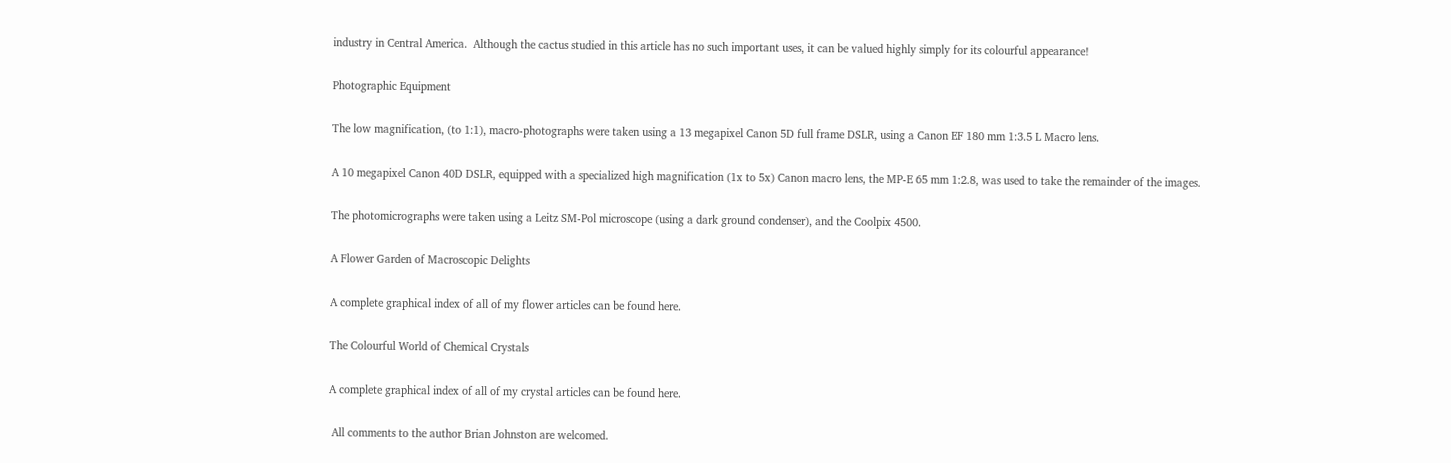industry in Central America.  Although the cactus studied in this article has no such important uses, it can be valued highly simply for its colourful appearance!

Photographic Equipment

The low magnification, (to 1:1), macro-photographs were taken using a 13 megapixel Canon 5D full frame DSLR, using a Canon EF 180 mm 1:3.5 L Macro lens.

A 10 megapixel Canon 40D DSLR, equipped with a specialized high magnification (1x to 5x) Canon macro lens, the MP-E 65 mm 1:2.8, was used to take the remainder of the images.

The photomicrographs were taken using a Leitz SM-Pol microscope (using a dark ground condenser), and the Coolpix 4500.

A Flower Garden of Macroscopic Delights

A complete graphical index of all of my flower articles can be found here.

The Colourful World of Chemical Crystals

A complete graphical index of all of my crystal articles can be found here.

 All comments to the author Brian Johnston are welcomed.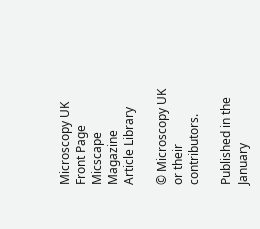Microscopy UK Front Page
Micscape Magazine
Article Library

© Microscopy UK or their contributors.

Published in the January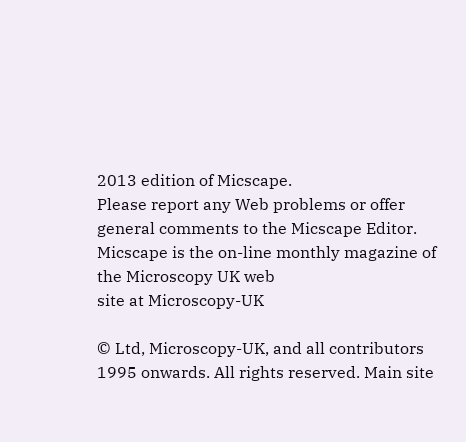2013 edition of Micscape.
Please report any Web problems or offer general comments to the Micscape Editor.
Micscape is the on-line monthly magazine of the Microscopy UK web
site at Microscopy-UK

© Ltd, Microscopy-UK, and all contributors 1995 onwards. All rights reserved. Main site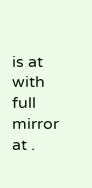is at with full mirror at .